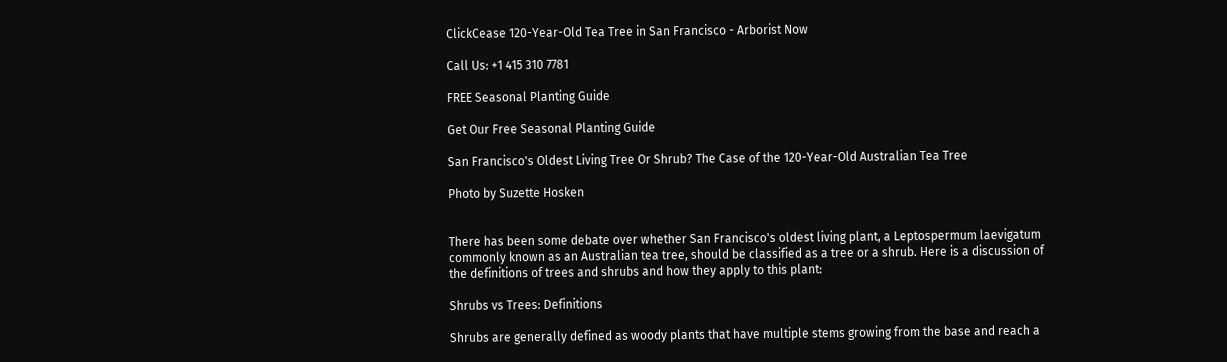ClickCease 120-Year-Old Tea Tree in San Francisco - Arborist Now

Call Us: +1 415 310 7781

FREE Seasonal Planting Guide

Get Our Free Seasonal Planting Guide

San Francisco's Oldest Living Tree Or Shrub? The Case of the 120-Year-Old Australian Tea Tree

Photo by Suzette Hosken


There has been some debate over whether San Francisco's oldest living plant, a Leptospermum laevigatum commonly known as an Australian tea tree, should be classified as a tree or a shrub. Here is a discussion of the definitions of trees and shrubs and how they apply to this plant:

Shrubs vs Trees: Definitions

Shrubs are generally defined as woody plants that have multiple stems growing from the base and reach a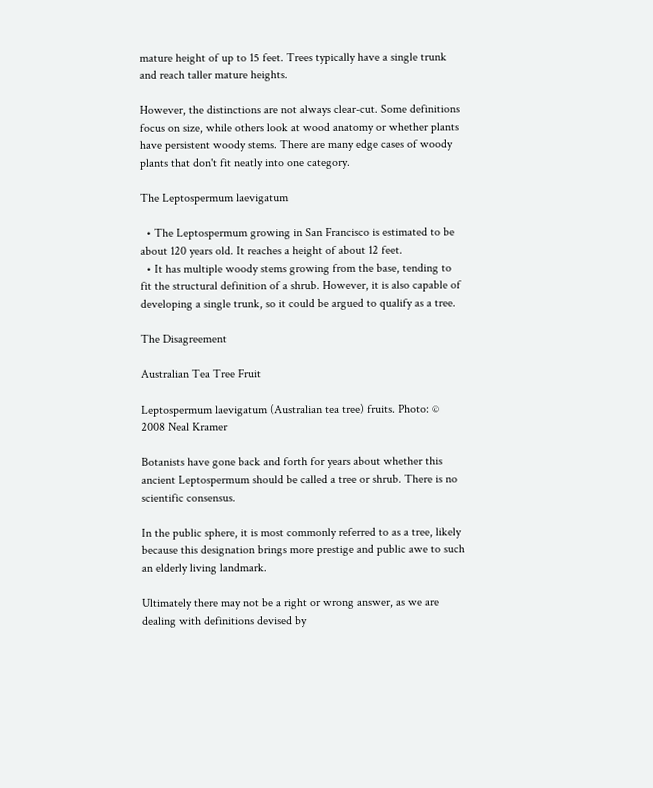mature height of up to 15 feet. Trees typically have a single trunk and reach taller mature heights.

However, the distinctions are not always clear-cut. Some definitions focus on size, while others look at wood anatomy or whether plants have persistent woody stems. There are many edge cases of woody plants that don't fit neatly into one category.

The Leptospermum laevigatum

  • The Leptospermum growing in San Francisco is estimated to be about 120 years old. It reaches a height of about 12 feet.
  • It has multiple woody stems growing from the base, tending to fit the structural definition of a shrub. However, it is also capable of developing a single trunk, so it could be argued to qualify as a tree.

The Disagreement

Australian Tea Tree Fruit

Leptospermum laevigatum (Australian tea tree) fruits. Photo: © 2008 Neal Kramer

Botanists have gone back and forth for years about whether this ancient Leptospermum should be called a tree or shrub. There is no scientific consensus.

In the public sphere, it is most commonly referred to as a tree, likely because this designation brings more prestige and public awe to such an elderly living landmark.

Ultimately there may not be a right or wrong answer, as we are dealing with definitions devised by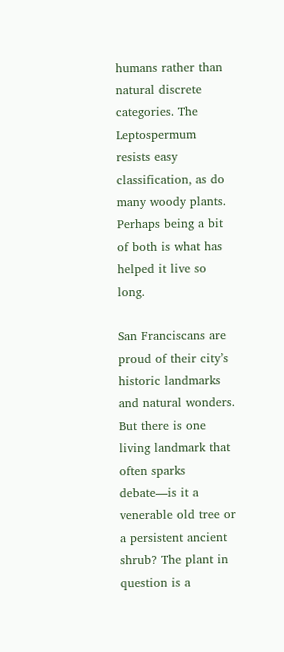humans rather than natural discrete categories. The Leptospermum resists easy classification, as do many woody plants. Perhaps being a bit of both is what has helped it live so long.

San Franciscans are proud of their city’s historic landmarks and natural wonders. But there is one living landmark that often sparks debate—is it a venerable old tree or a persistent ancient shrub? The plant in question is a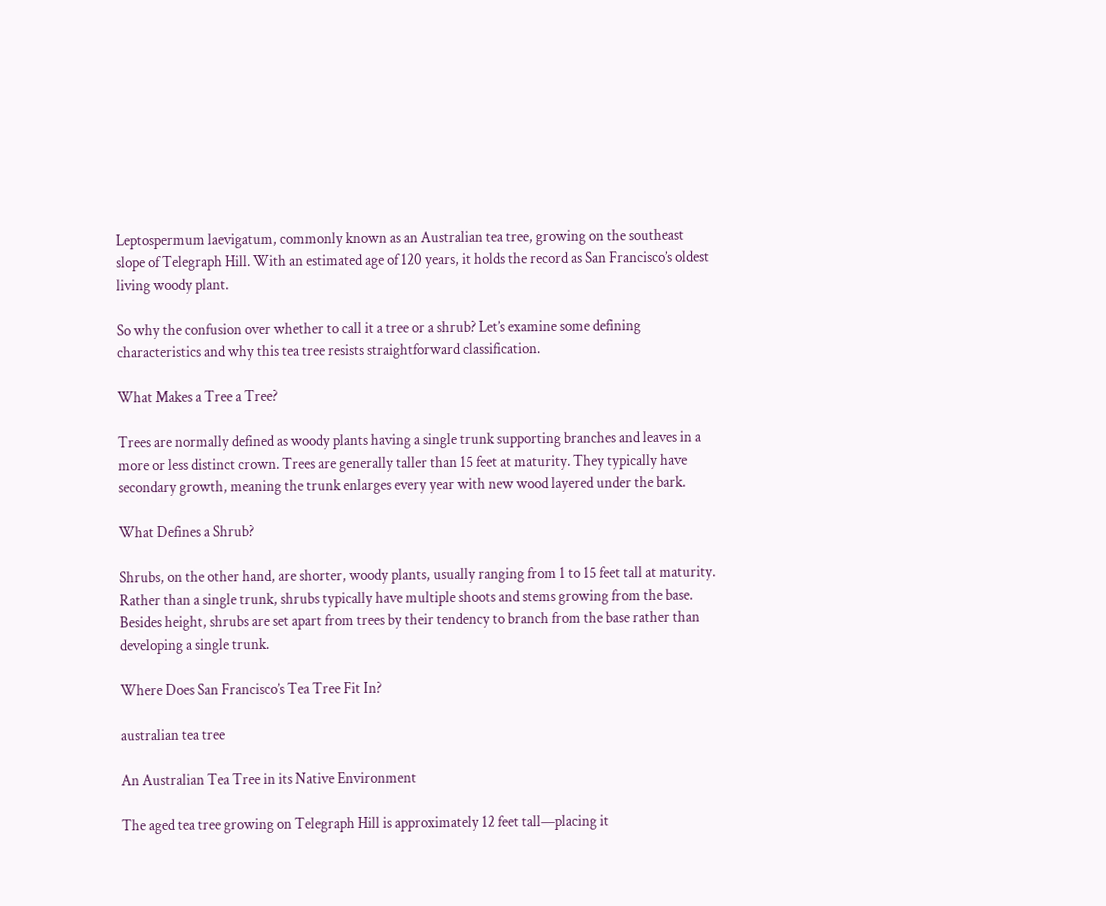Leptospermum laevigatum, commonly known as an Australian tea tree, growing on the southeast slope of Telegraph Hill. With an estimated age of 120 years, it holds the record as San Francisco’s oldest living woody plant.

So why the confusion over whether to call it a tree or a shrub? Let’s examine some defining characteristics and why this tea tree resists straightforward classification.

What Makes a Tree a Tree?

Trees are normally defined as woody plants having a single trunk supporting branches and leaves in a more or less distinct crown. Trees are generally taller than 15 feet at maturity. They typically have secondary growth, meaning the trunk enlarges every year with new wood layered under the bark.

What Defines a Shrub?

Shrubs, on the other hand, are shorter, woody plants, usually ranging from 1 to 15 feet tall at maturity. Rather than a single trunk, shrubs typically have multiple shoots and stems growing from the base. Besides height, shrubs are set apart from trees by their tendency to branch from the base rather than developing a single trunk.

Where Does San Francisco’s Tea Tree Fit In?

australian tea tree

An Australian Tea Tree in its Native Environment

The aged tea tree growing on Telegraph Hill is approximately 12 feet tall—placing it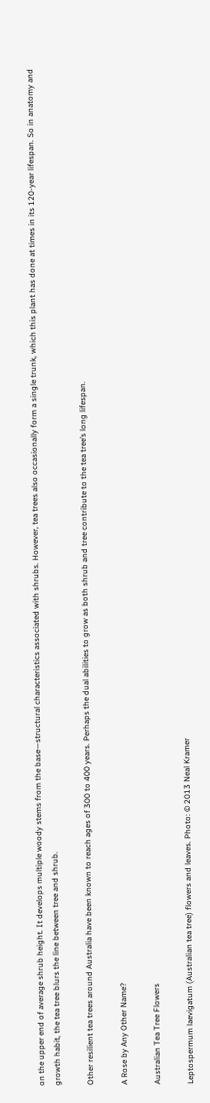on the upper end of average shrub height. It develops multiple woody stems from the base—structural characteristics associated with shrubs. However, tea trees also occasionally form a single trunk, which this plant has done at times in its 120-year lifespan. So in anatomy and growth habit, the tea tree blurs the line between tree and shrub.

Other resilient tea trees around Australia have been known to reach ages of 300 to 400 years. Perhaps the dual abilities to grow as both shrub and tree contribute to the tea tree’s long lifespan.

A Rose by Any Other Name?

Australian Tea Tree Flowers

Leptospermum laevigatum (Australian tea tree) flowers and leaves. Photo: © 2013 Neal Kramer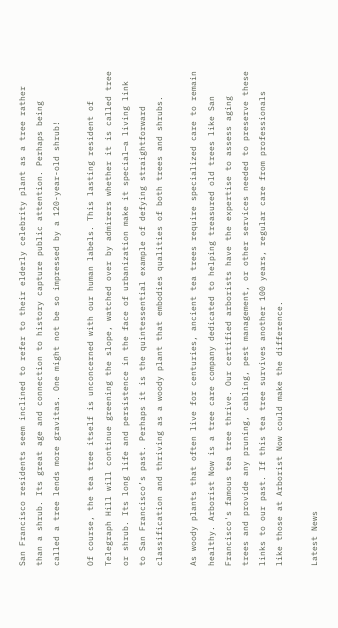San Francisco residents seem inclined to refer to their elderly celebrity plant as a tree rather than a shrub. Its great age and connection to history capture public attention. Perhaps being called a tree lends more gravitas. One might not be so impressed by a 120-year-old shrub!

Of course, the tea tree itself is unconcerned with our human labels. This lasting resident of Telegraph Hill will continue greening the slope, watched over by admirers whether it is called tree or shrub. Its long life and persistence in the face of urbanization make it special—a living link to San Francisco’s past. Perhaps it is the quintessential example of defying straightforward classification and thriving as a woody plant that embodies qualities of both trees and shrubs.

As woody plants that often live for centuries, ancient tea trees require specialized care to remain healthy. Arborist Now is a tree care company dedicated to helping treasured old trees like San Francisco's famous tea tree thrive. Our certified arborists have the expertise to assess aging trees and provide any pruning, cabling, pest management, or other services needed to preserve these links to our past. If this tea tree survives another 100 years, regular care from professionals like those at Arborist Now could make the difference.

Latest News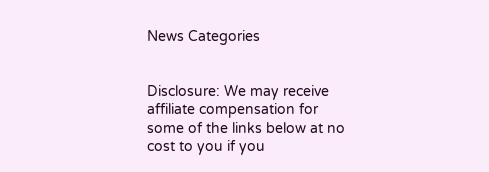News Categories


Disclosure: We may receive affiliate compensation for some of the links below at no cost to you if you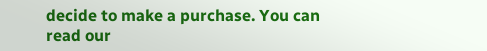decide to make a purchase. You can read our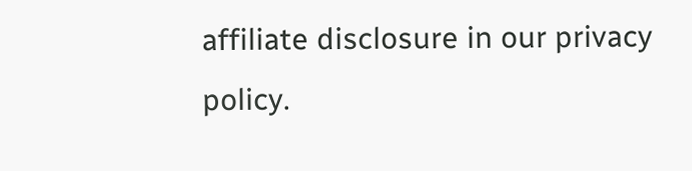affiliate disclosure in our privacy policy.